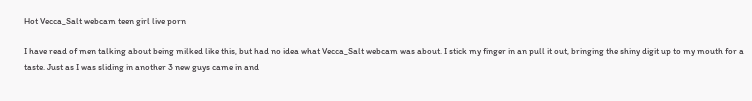Hot Vecca_Salt webcam teen girl live porn

I have read of men talking about being milked like this, but had no idea what Vecca_Salt webcam was about. I stick my finger in an pull it out, bringing the shiny digit up to my mouth for a taste. Just as I was sliding in another 3 new guys came in and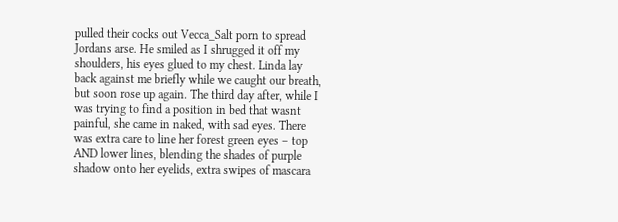pulled their cocks out Vecca_Salt porn to spread Jordans arse. He smiled as I shrugged it off my shoulders, his eyes glued to my chest. Linda lay back against me briefly while we caught our breath, but soon rose up again. The third day after, while I was trying to find a position in bed that wasnt painful, she came in naked, with sad eyes. There was extra care to line her forest green eyes – top AND lower lines, blending the shades of purple shadow onto her eyelids, extra swipes of mascara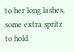to her long lashes, some extra spritz to hold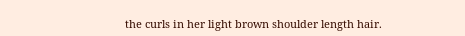the curls in her light brown shoulder length hair.